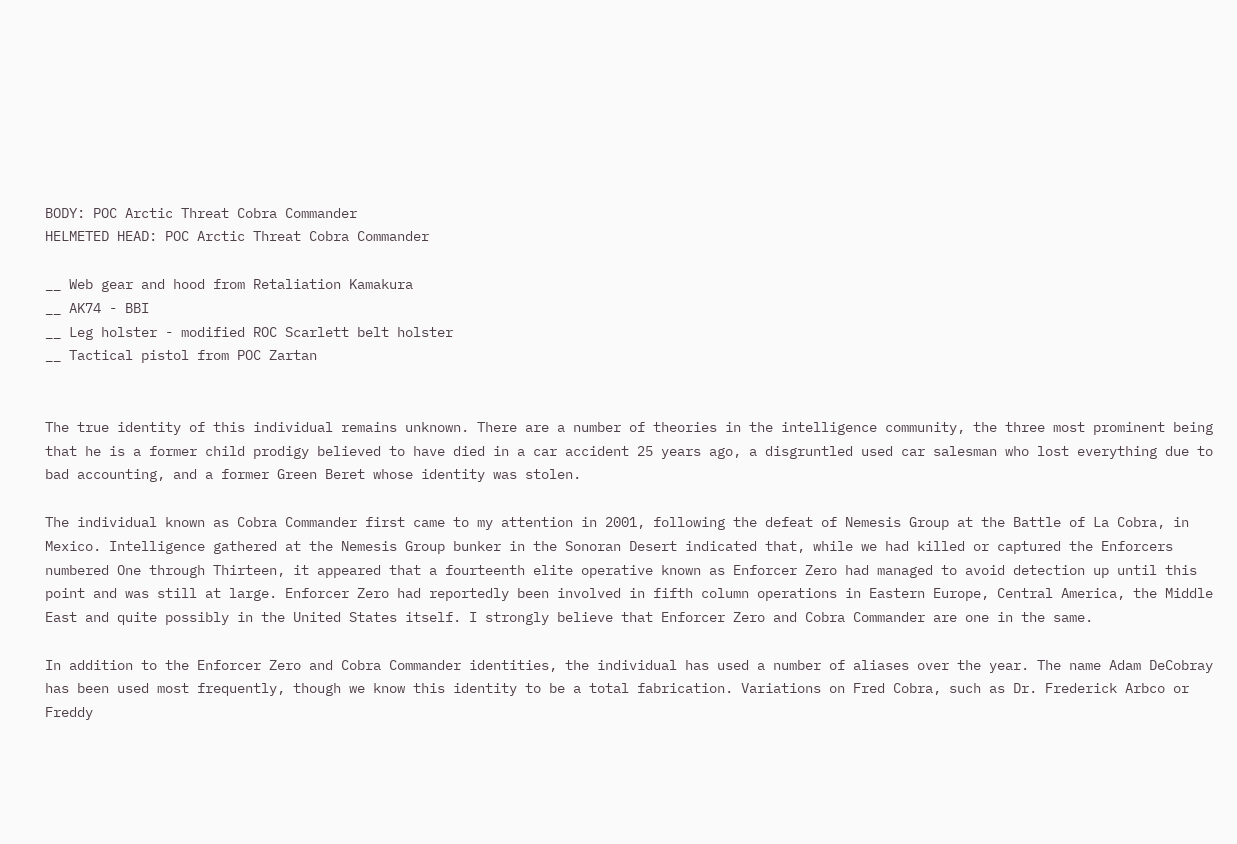BODY: POC Arctic Threat Cobra Commander
HELMETED HEAD: POC Arctic Threat Cobra Commander

__ Web gear and hood from Retaliation Kamakura
__ AK74 - BBI
__ Leg holster - modified ROC Scarlett belt holster
__ Tactical pistol from POC Zartan


The true identity of this individual remains unknown. There are a number of theories in the intelligence community, the three most prominent being that he is a former child prodigy believed to have died in a car accident 25 years ago, a disgruntled used car salesman who lost everything due to bad accounting, and a former Green Beret whose identity was stolen.

The individual known as Cobra Commander first came to my attention in 2001, following the defeat of Nemesis Group at the Battle of La Cobra, in Mexico. Intelligence gathered at the Nemesis Group bunker in the Sonoran Desert indicated that, while we had killed or captured the Enforcers numbered One through Thirteen, it appeared that a fourteenth elite operative known as Enforcer Zero had managed to avoid detection up until this point and was still at large. Enforcer Zero had reportedly been involved in fifth column operations in Eastern Europe, Central America, the Middle East and quite possibly in the United States itself. I strongly believe that Enforcer Zero and Cobra Commander are one in the same.

In addition to the Enforcer Zero and Cobra Commander identities, the individual has used a number of aliases over the year. The name Adam DeCobray has been used most frequently, though we know this identity to be a total fabrication. Variations on Fred Cobra, such as Dr. Frederick Arbco or Freddy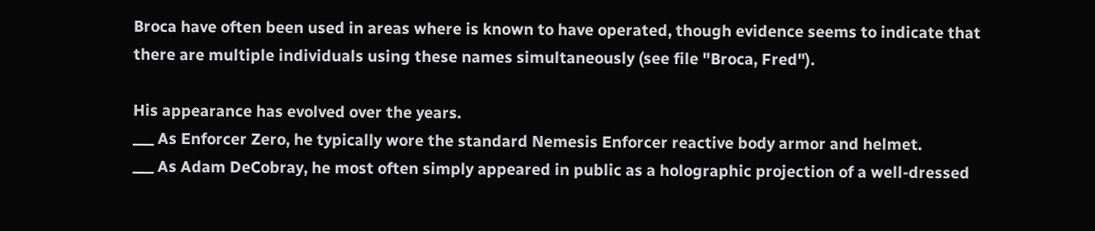Broca have often been used in areas where is known to have operated, though evidence seems to indicate that there are multiple individuals using these names simultaneously (see file "Broca, Fred").

His appearance has evolved over the years.
___ As Enforcer Zero, he typically wore the standard Nemesis Enforcer reactive body armor and helmet.
___ As Adam DeCobray, he most often simply appeared in public as a holographic projection of a well-dressed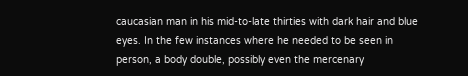caucasian man in his mid-to-late thirties with dark hair and blue eyes. In the few instances where he needed to be seen in person, a body double, possibly even the mercenary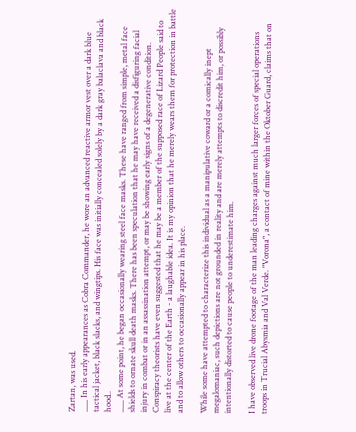Zartan, was used.
___ In his early appearances as Cobra Commander, he wore an advanced reactive armor vest over a dark blue tactical jacket, black slacks, and wingtips. His face was initially concealed solely by a dark gray balaclava and black hood..
___ At some point, he began occasionally wearing steel face masks. These have ranged from simple, metal face shields to ornate skull death masks. There has been speculation that he may have received a disfiguring facial injury in combat or in an assassination attempt, or may be showing early signs of a degenerative condition. Conspiracy theorists have even suggested that he may be a member of the supposed race of Lizard People said to live at the center of the Earth - a laughable idea. It is my opinion that he merely wears them for protection in battle and to allow others to occasionally appear in his place.

While some have attempted to characterize this individual as a manipulative coward or a comically inept megalomaniac, such depictions are not grounded in reality and are merely attempts to discredit him, or possibly intentionally distorted to cause people to underestimate him.

I have observed live drone footage of the man leading charges against much larger forces of special operations troops in Trucial Abysmia and Val Verde. "Vorona", a contact of mine within the Oktober Guard, claims that on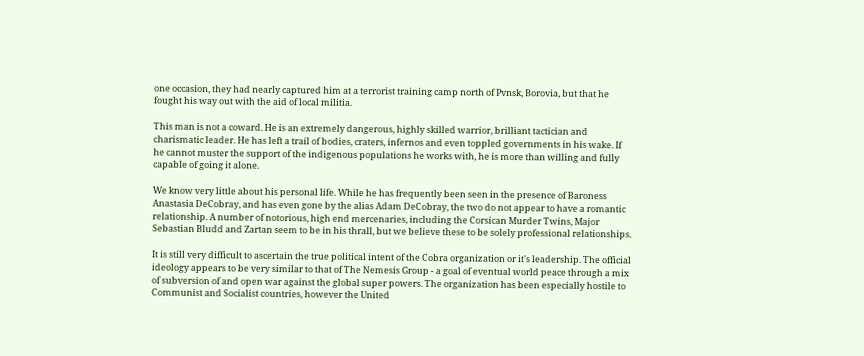one occasion, they had nearly captured him at a terrorist training camp north of Pvnsk, Borovia, but that he fought his way out with the aid of local militia.

This man is not a coward. He is an extremely dangerous, highly skilled warrior, brilliant tactician and charismatic leader. He has left a trail of bodies, craters, infernos and even toppled governments in his wake. If he cannot muster the support of the indigenous populations he works with, he is more than willing and fully capable of going it alone.

We know very little about his personal life. While he has frequently been seen in the presence of Baroness Anastasia DeCobray, and has even gone by the alias Adam DeCobray, the two do not appear to have a romantic relationship. A number of notorious, high end mercenaries, including the Corsican Murder Twins, Major Sebastian Bludd and Zartan seem to be in his thrall, but we believe these to be solely professional relationships.

It is still very difficult to ascertain the true political intent of the Cobra organization or it's leadership. The official ideology appears to be very similar to that of The Nemesis Group - a goal of eventual world peace through a mix of subversion of and open war against the global super powers. The organization has been especially hostile to Communist and Socialist countries, however the United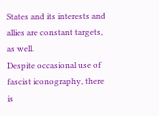States and its interests and allies are constant targets, as well.
Despite occasional use of fascist iconography, there is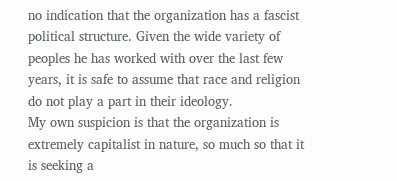no indication that the organization has a fascist political structure. Given the wide variety of peoples he has worked with over the last few years, it is safe to assume that race and religion do not play a part in their ideology.
My own suspicion is that the organization is extremely capitalist in nature, so much so that it is seeking a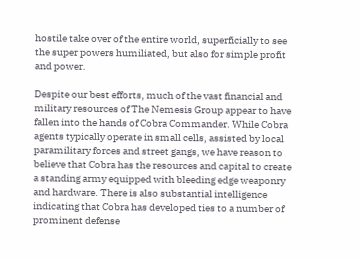hostile take over of the entire world, superficially to see the super powers humiliated, but also for simple profit and power.

Despite our best efforts, much of the vast financial and military resources of The Nemesis Group appear to have fallen into the hands of Cobra Commander. While Cobra agents typically operate in small cells, assisted by local paramilitary forces and street gangs, we have reason to believe that Cobra has the resources and capital to create a standing army equipped with bleeding edge weaponry and hardware. There is also substantial intelligence indicating that Cobra has developed ties to a number of prominent defense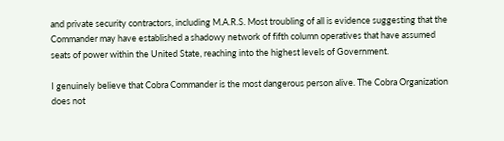and private security contractors, including M.A.R.S. Most troubling of all is evidence suggesting that the Commander may have established a shadowy network of fifth column operatives that have assumed seats of power within the United State, reaching into the highest levels of Government.

I genuinely believe that Cobra Commander is the most dangerous person alive. The Cobra Organization does not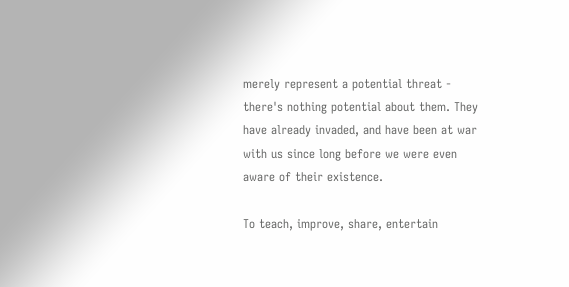merely represent a potential threat - there's nothing potential about them. They have already invaded, and have been at war with us since long before we were even aware of their existence.

To teach, improve, share, entertain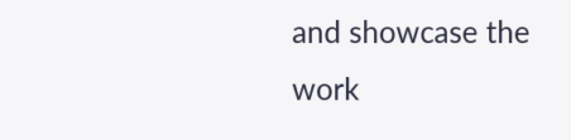and showcase the work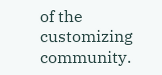of the customizing community.